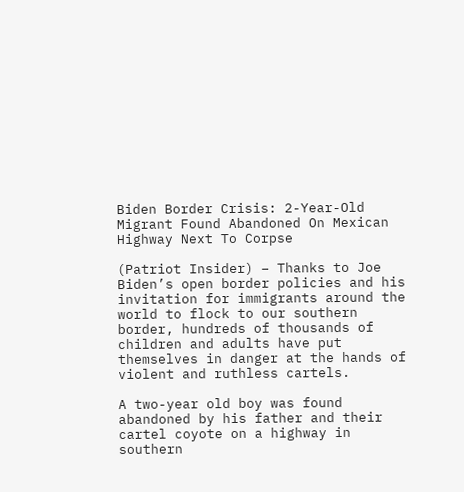Biden Border Crisis: 2-Year-Old Migrant Found Abandoned On Mexican Highway Next To Corpse

(Patriot Insider) – Thanks to Joe Biden’s open border policies and his invitation for immigrants around the world to flock to our southern border, hundreds of thousands of children and adults have put themselves in danger at the hands of violent and ruthless cartels.

A two-year old boy was found abandoned by his father and their cartel coyote on a highway in southern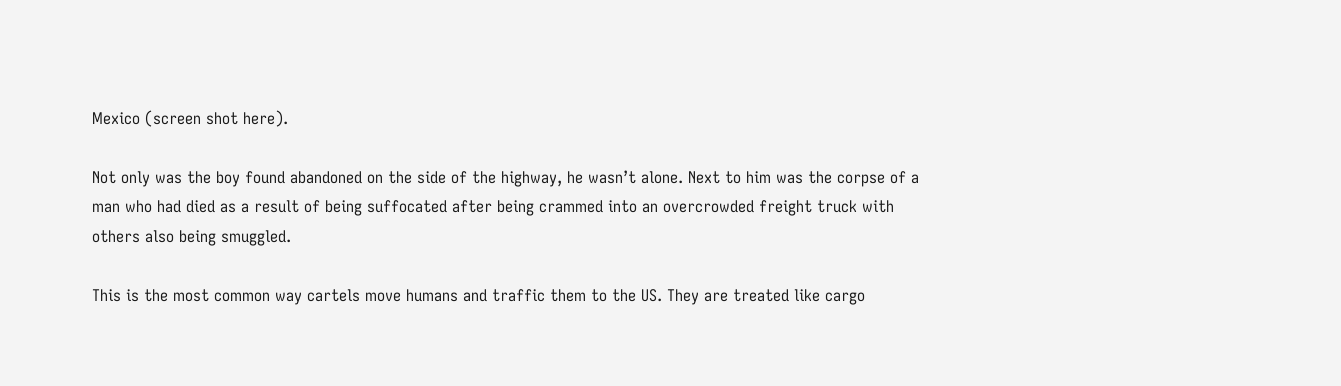Mexico (screen shot here).

Not only was the boy found abandoned on the side of the highway, he wasn’t alone. Next to him was the corpse of a man who had died as a result of being suffocated after being crammed into an overcrowded freight truck with others also being smuggled.

This is the most common way cartels move humans and traffic them to the US. They are treated like cargo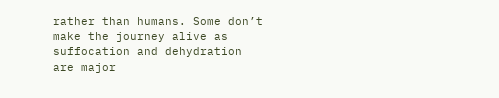rather than humans. Some don’t make the journey alive as suffocation and dehydration are major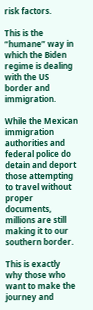risk factors.

This is the “humane” way in which the Biden regime is dealing with the US border and immigration.

While the Mexican immigration authorities and federal police do detain and deport those attempting to travel without proper documents, millions are still making it to our southern border.

This is exactly why those who want to make the journey and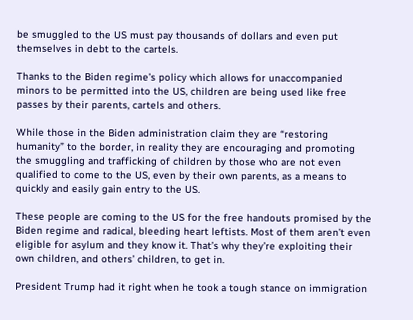be smuggled to the US must pay thousands of dollars and even put themselves in debt to the cartels.

Thanks to the Biden regime’s policy which allows for unaccompanied minors to be permitted into the US, children are being used like free passes by their parents, cartels and others.

While those in the Biden administration claim they are “restoring humanity” to the border, in reality they are encouraging and promoting the smuggling and trafficking of children by those who are not even qualified to come to the US, even by their own parents, as a means to quickly and easily gain entry to the US.

These people are coming to the US for the free handouts promised by the Biden regime and radical, bleeding heart leftists. Most of them aren’t even eligible for asylum and they know it. That’s why they’re exploiting their own children, and others’ children, to get in.

President Trump had it right when he took a tough stance on immigration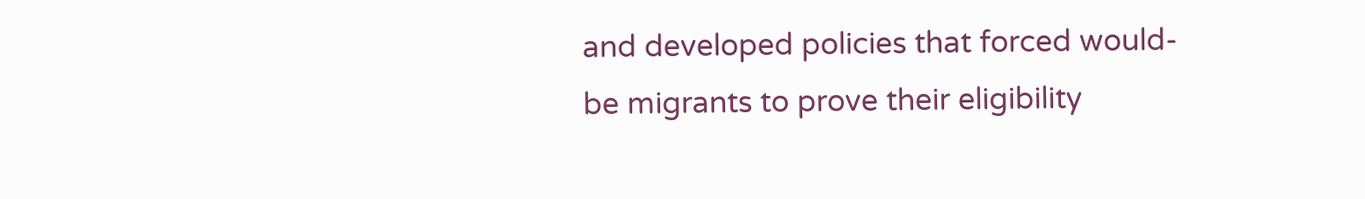and developed policies that forced would-be migrants to prove their eligibility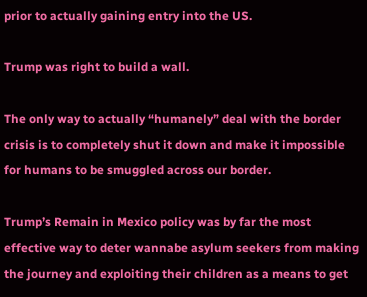prior to actually gaining entry into the US.

Trump was right to build a wall.

The only way to actually “humanely” deal with the border crisis is to completely shut it down and make it impossible for humans to be smuggled across our border.

Trump’s Remain in Mexico policy was by far the most effective way to deter wannabe asylum seekers from making the journey and exploiting their children as a means to get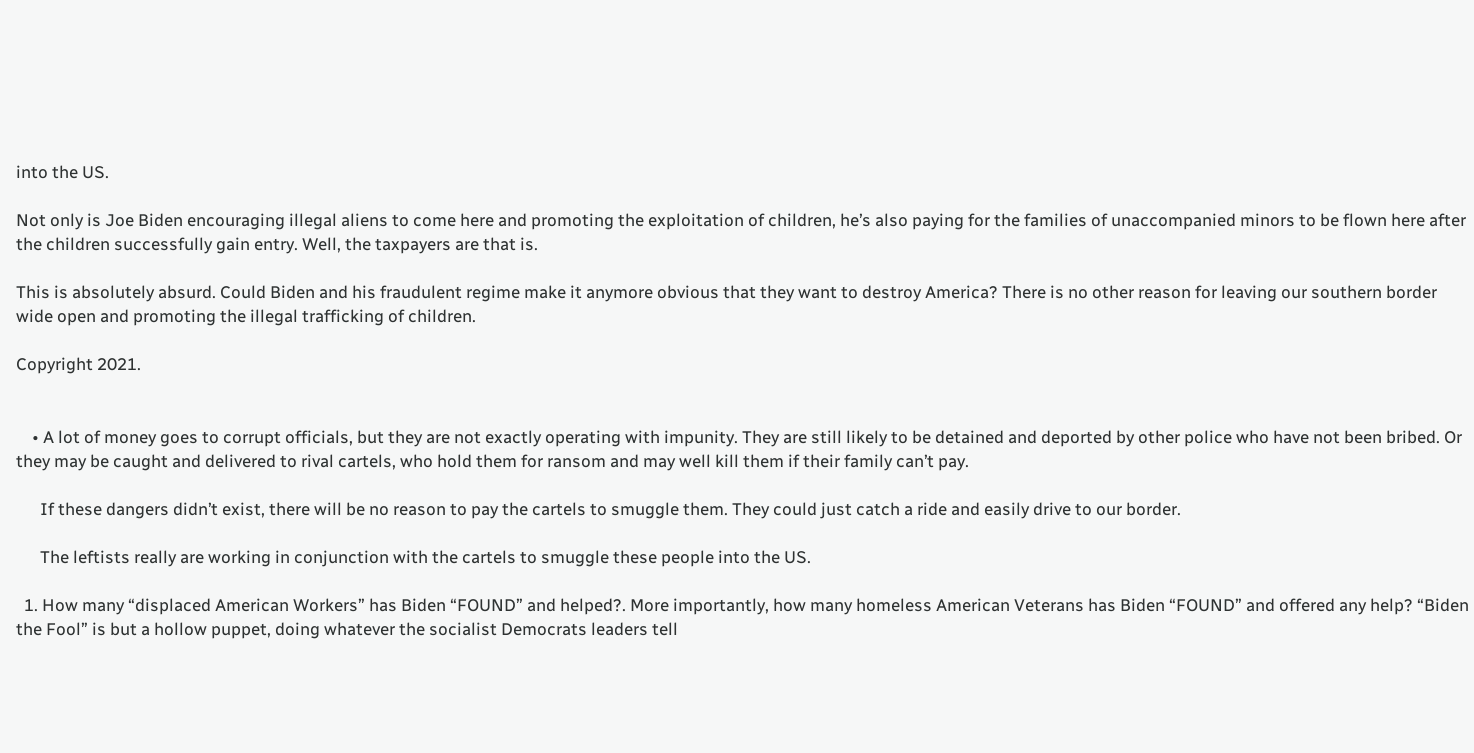into the US.

Not only is Joe Biden encouraging illegal aliens to come here and promoting the exploitation of children, he’s also paying for the families of unaccompanied minors to be flown here after the children successfully gain entry. Well, the taxpayers are that is.

This is absolutely absurd. Could Biden and his fraudulent regime make it anymore obvious that they want to destroy America? There is no other reason for leaving our southern border wide open and promoting the illegal trafficking of children.

Copyright 2021.


    • A lot of money goes to corrupt officials, but they are not exactly operating with impunity. They are still likely to be detained and deported by other police who have not been bribed. Or they may be caught and delivered to rival cartels, who hold them for ransom and may well kill them if their family can’t pay.

      If these dangers didn’t exist, there will be no reason to pay the cartels to smuggle them. They could just catch a ride and easily drive to our border.

      The leftists really are working in conjunction with the cartels to smuggle these people into the US.

  1. How many “displaced American Workers” has Biden “FOUND” and helped?. More importantly, how many homeless American Veterans has Biden “FOUND” and offered any help? “Biden the Fool” is but a hollow puppet, doing whatever the socialist Democrats leaders tell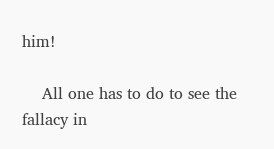him!

    All one has to do to see the fallacy in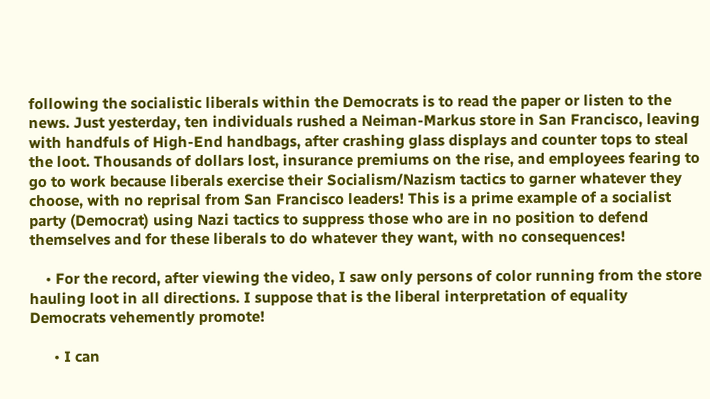following the socialistic liberals within the Democrats is to read the paper or listen to the news. Just yesterday, ten individuals rushed a Neiman-Markus store in San Francisco, leaving with handfuls of High-End handbags, after crashing glass displays and counter tops to steal the loot. Thousands of dollars lost, insurance premiums on the rise, and employees fearing to go to work because liberals exercise their Socialism/Nazism tactics to garner whatever they choose, with no reprisal from San Francisco leaders! This is a prime example of a socialist party (Democrat) using Nazi tactics to suppress those who are in no position to defend themselves and for these liberals to do whatever they want, with no consequences!

    • For the record, after viewing the video, I saw only persons of color running from the store hauling loot in all directions. I suppose that is the liberal interpretation of equality Democrats vehemently promote!

      • I can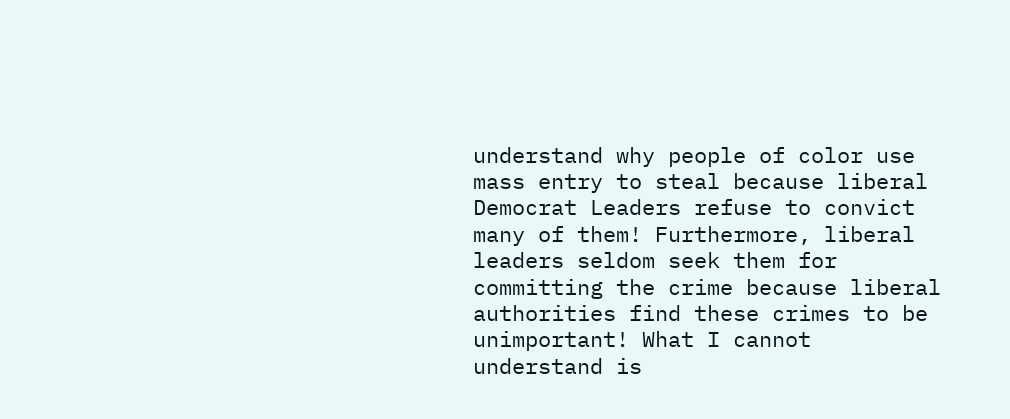understand why people of color use mass entry to steal because liberal Democrat Leaders refuse to convict many of them! Furthermore, liberal leaders seldom seek them for committing the crime because liberal authorities find these crimes to be unimportant! What I cannot understand is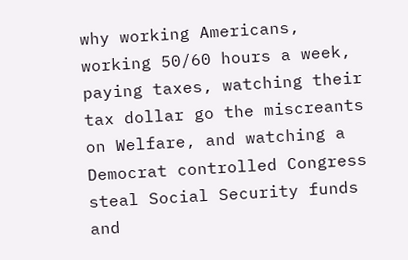why working Americans, working 50/60 hours a week, paying taxes, watching their tax dollar go the miscreants on Welfare, and watching a Democrat controlled Congress steal Social Security funds and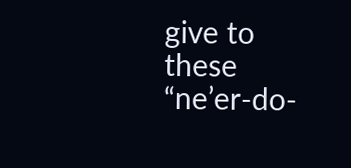give to these “ne’er-do-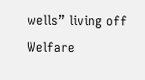wells” living off Welfare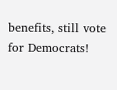benefits, still vote for Democrats!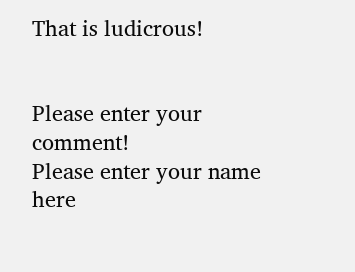That is ludicrous!


Please enter your comment!
Please enter your name here